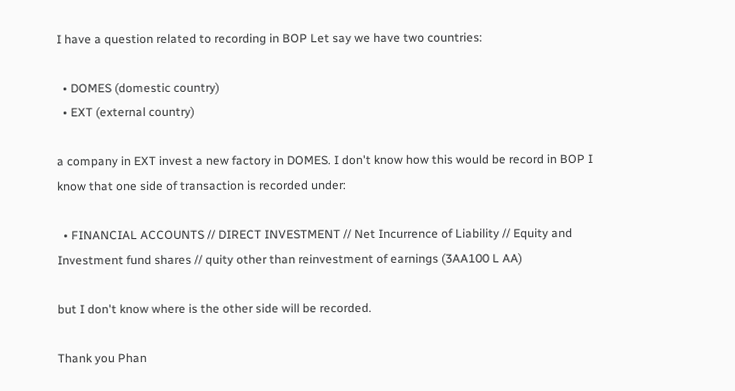I have a question related to recording in BOP Let say we have two countries:

  • DOMES (domestic country)
  • EXT (external country)

a company in EXT invest a new factory in DOMES. I don't know how this would be record in BOP I know that one side of transaction is recorded under:

  • FINANCIAL ACCOUNTS // DIRECT INVESTMENT // Net Incurrence of Liability // Equity and Investment fund shares // quity other than reinvestment of earnings (3AA100 L AA)

but I don't know where is the other side will be recorded.

Thank you Phan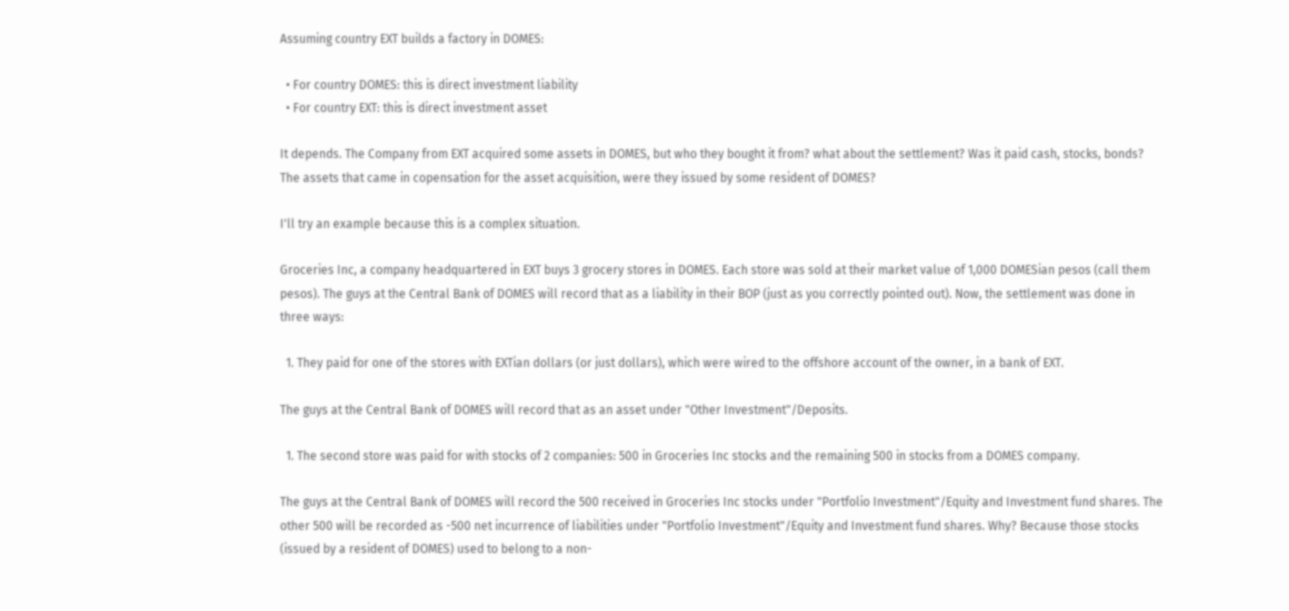Assuming country EXT builds a factory in DOMES:

  • For country DOMES: this is direct investment liability
  • For country EXT: this is direct investment asset

It depends. The Company from EXT acquired some assets in DOMES, but who they bought it from? what about the settlement? Was it paid cash, stocks, bonds? The assets that came in copensation for the asset acquisition, were they issued by some resident of DOMES?

I'll try an example because this is a complex situation.

Groceries Inc, a company headquartered in EXT buys 3 grocery stores in DOMES. Each store was sold at their market value of 1,000 DOMESian pesos (call them pesos). The guys at the Central Bank of DOMES will record that as a liability in their BOP (just as you correctly pointed out). Now, the settlement was done in three ways:

  1. They paid for one of the stores with EXTian dollars (or just dollars), which were wired to the offshore account of the owner, in a bank of EXT.

The guys at the Central Bank of DOMES will record that as an asset under "Other Investment"/Deposits.

  1. The second store was paid for with stocks of 2 companies: 500 in Groceries Inc stocks and the remaining 500 in stocks from a DOMES company.

The guys at the Central Bank of DOMES will record the 500 received in Groceries Inc stocks under "Portfolio Investment"/Equity and Investment fund shares. The other 500 will be recorded as -500 net incurrence of liabilities under "Portfolio Investment"/Equity and Investment fund shares. Why? Because those stocks (issued by a resident of DOMES) used to belong to a non-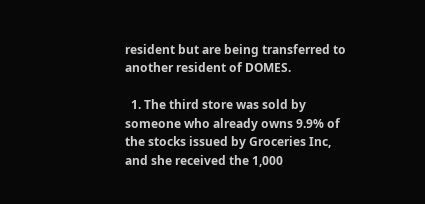resident but are being transferred to another resident of DOMES.

  1. The third store was sold by someone who already owns 9.9% of the stocks issued by Groceries Inc, and she received the 1,000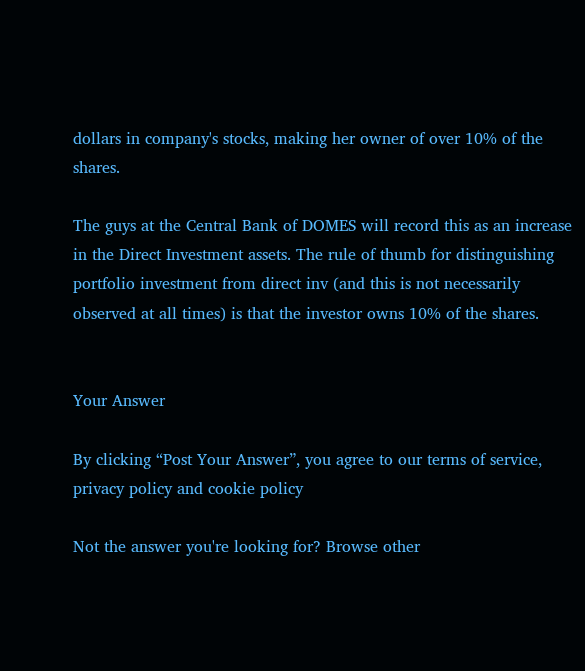dollars in company's stocks, making her owner of over 10% of the shares.

The guys at the Central Bank of DOMES will record this as an increase in the Direct Investment assets. The rule of thumb for distinguishing portfolio investment from direct inv (and this is not necessarily observed at all times) is that the investor owns 10% of the shares.


Your Answer

By clicking “Post Your Answer”, you agree to our terms of service, privacy policy and cookie policy

Not the answer you're looking for? Browse other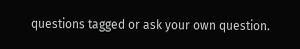questions tagged or ask your own question.